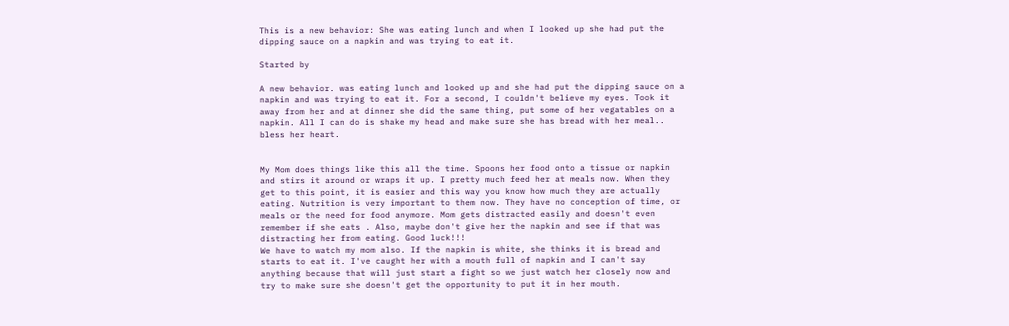This is a new behavior: She was eating lunch and when I looked up she had put the dipping sauce on a napkin and was trying to eat it.

Started by

A new behavior. was eating lunch and looked up and she had put the dipping sauce on a napkin and was trying to eat it. For a second, I couldn't believe my eyes. Took it away from her and at dinner she did the same thing, put some of her vegatables on a napkin. All I can do is shake my head and make sure she has bread with her meal.. bless her heart.


My Mom does things like this all the time. Spoons her food onto a tissue or napkin and stirs it around or wraps it up. I pretty much feed her at meals now. When they get to this point, it is easier and this way you know how much they are actually eating. Nutrition is very important to them now. They have no conception of time, or meals or the need for food anymore. Mom gets distracted easily and doesn't even remember if she eats . Also, maybe don't give her the napkin and see if that was distracting her from eating. Good luck!!!
We have to watch my mom also. If the napkin is white, she thinks it is bread and starts to eat it. I've caught her with a mouth full of napkin and I can't say anything because that will just start a fight so we just watch her closely now and try to make sure she doesn't get the opportunity to put it in her mouth.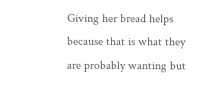Giving her bread helps because that is what they are probably wanting but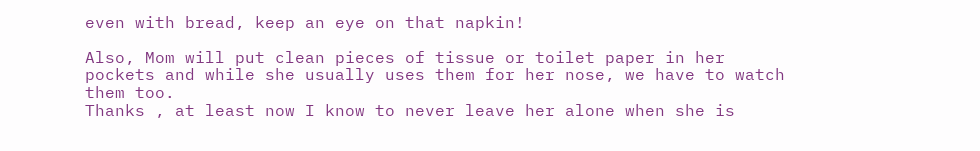even with bread, keep an eye on that napkin!

Also, Mom will put clean pieces of tissue or toilet paper in her pockets and while she usually uses them for her nose, we have to watch them too.
Thanks , at least now I know to never leave her alone when she is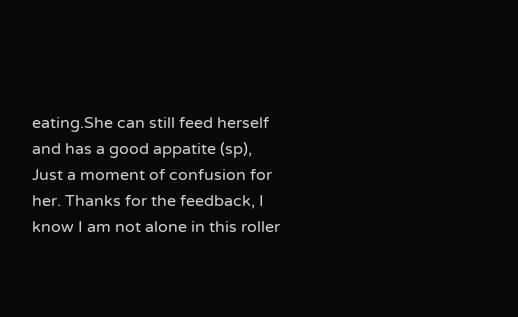eating.She can still feed herself and has a good appatite (sp), Just a moment of confusion for her. Thanks for the feedback, I know I am not alone in this roller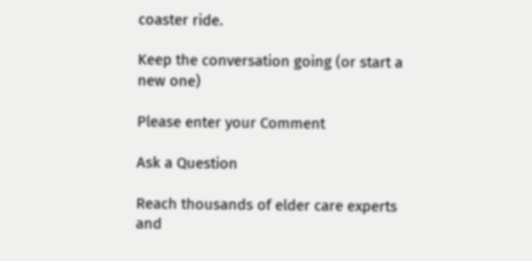coaster ride.

Keep the conversation going (or start a new one)

Please enter your Comment

Ask a Question

Reach thousands of elder care experts and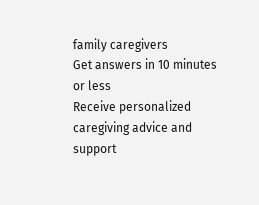family caregivers
Get answers in 10 minutes or less
Receive personalized caregiving advice and support